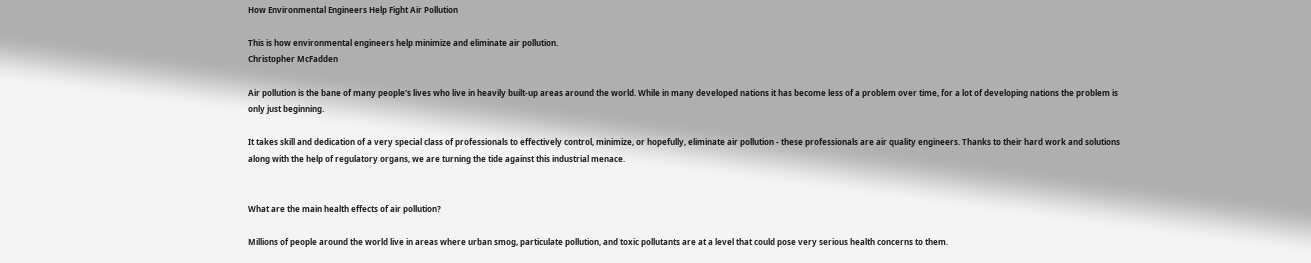How Environmental Engineers Help Fight Air Pollution

This is how environmental engineers help minimize and eliminate air pollution.
Christopher McFadden

Air pollution is the bane of many people's lives who live in heavily built-up areas around the world. While in many developed nations it has become less of a problem over time, for a lot of developing nations the problem is only just beginning.

It takes skill and dedication of a very special class of professionals to effectively control, minimize, or hopefully, eliminate air pollution - these professionals are air quality engineers. Thanks to their hard work and solutions along with the help of regulatory organs, we are turning the tide against this industrial menace.


What are the main health effects of air pollution?

Millions of people around the world live in areas where urban smog, particulate pollution, and toxic pollutants are at a level that could pose very serious health concerns to them.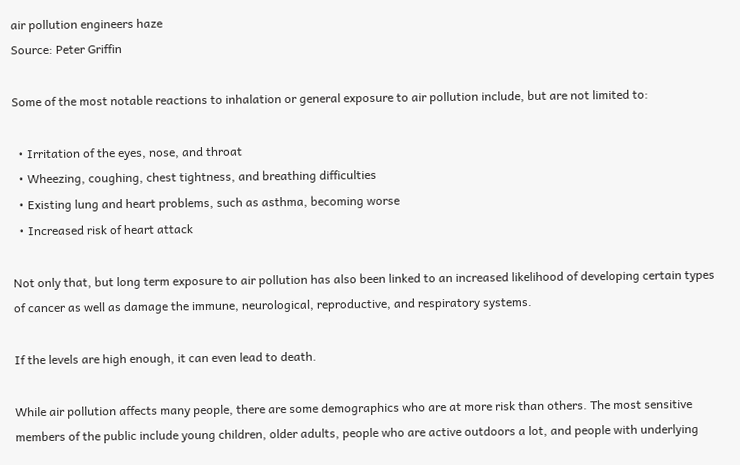air pollution engineers haze
Source: Peter Griffin

Some of the most notable reactions to inhalation or general exposure to air pollution include, but are not limited to:

  • Irritation of the eyes, nose, and throat
  • Wheezing, coughing, chest tightness, and breathing difficulties
  • Existing lung and heart problems, such as asthma, becoming worse
  • Increased risk of heart attack

Not only that, but long term exposure to air pollution has also been linked to an increased likelihood of developing certain types of cancer as well as damage the immune, neurological, reproductive, and respiratory systems.

If the levels are high enough, it can even lead to death.

While air pollution affects many people, there are some demographics who are at more risk than others. The most sensitive members of the public include young children, older adults, people who are active outdoors a lot, and people with underlying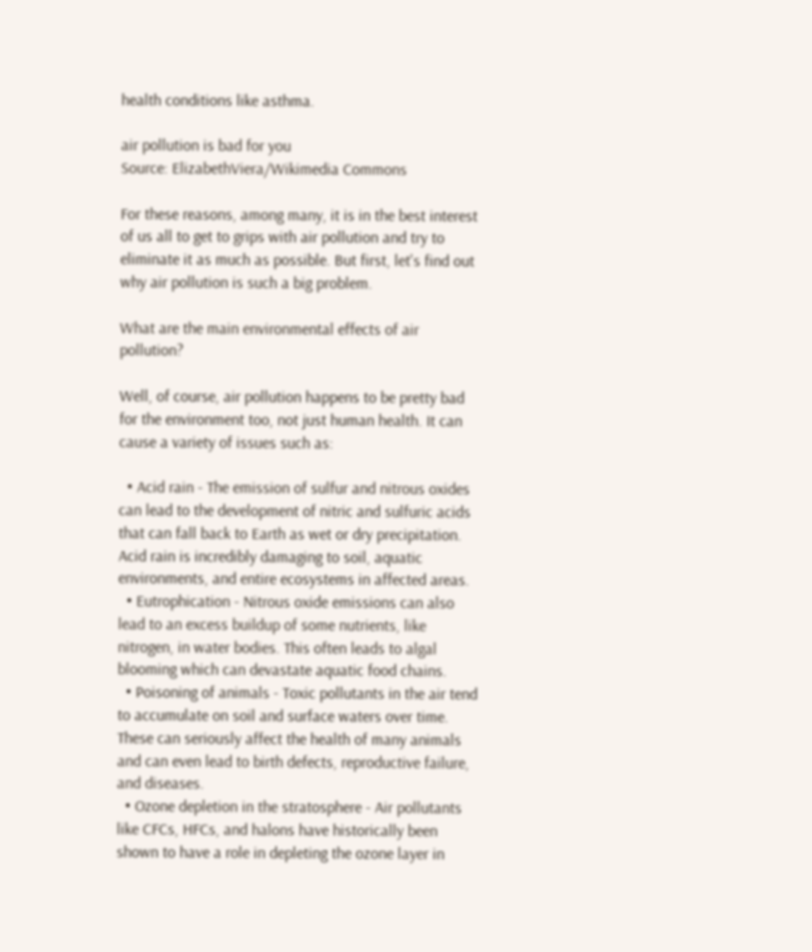health conditions like asthma.

air pollution is bad for you
Source: ElizabethViera/Wikimedia Commons

For these reasons, among many, it is in the best interest of us all to get to grips with air pollution and try to eliminate it as much as possible. But first, let's find out why air pollution is such a big problem.

What are the main environmental effects of air pollution?

Well, of course, air pollution happens to be pretty bad for the environment too, not just human health. It can cause a variety of issues such as:

  • Acid rain - The emission of sulfur and nitrous oxides can lead to the development of nitric and sulfuric acids that can fall back to Earth as wet or dry precipitation. Acid rain is incredibly damaging to soil, aquatic environments, and entire ecosystems in affected areas.
  • Eutrophication - Nitrous oxide emissions can also lead to an excess buildup of some nutrients, like nitrogen, in water bodies. This often leads to algal blooming which can devastate aquatic food chains.
  • Poisoning of animals - Toxic pollutants in the air tend to accumulate on soil and surface waters over time. These can seriously affect the health of many animals and can even lead to birth defects, reproductive failure, and diseases.
  • Ozone depletion in the stratosphere - Air pollutants like CFCs, HFCs, and halons have historically been shown to have a role in depleting the ozone layer in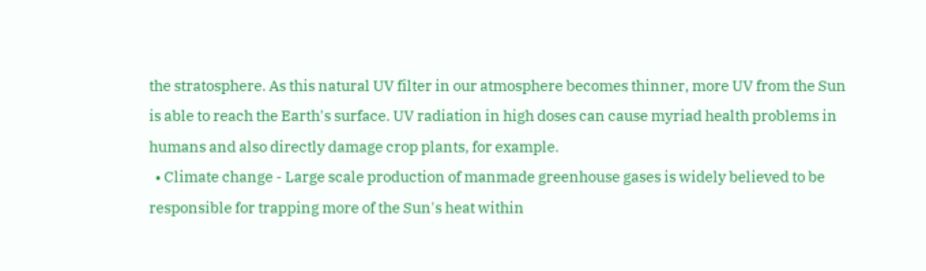the stratosphere. As this natural UV filter in our atmosphere becomes thinner, more UV from the Sun is able to reach the Earth's surface. UV radiation in high doses can cause myriad health problems in humans and also directly damage crop plants, for example.
  • Climate change - Large scale production of manmade greenhouse gases is widely believed to be responsible for trapping more of the Sun's heat within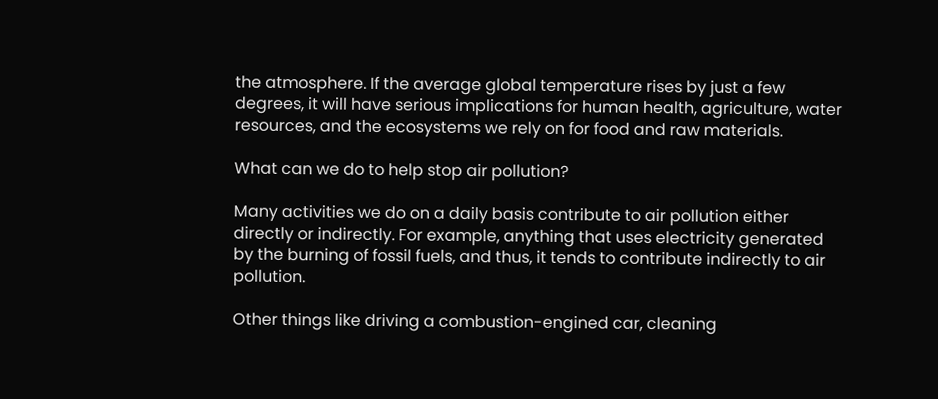the atmosphere. If the average global temperature rises by just a few degrees, it will have serious implications for human health, agriculture, water resources, and the ecosystems we rely on for food and raw materials.

What can we do to help stop air pollution?

Many activities we do on a daily basis contribute to air pollution either directly or indirectly. For example, anything that uses electricity generated by the burning of fossil fuels, and thus, it tends to contribute indirectly to air pollution.

Other things like driving a combustion-engined car, cleaning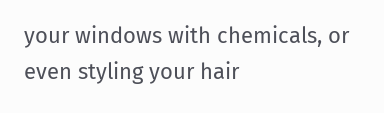your windows with chemicals, or even styling your hair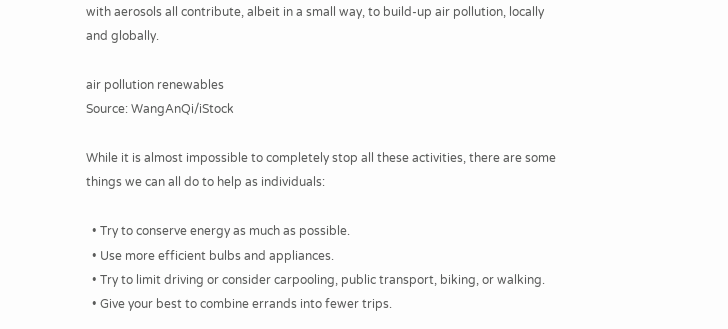with aerosols all contribute, albeit in a small way, to build-up air pollution, locally and globally.

air pollution renewables
Source: WangAnQi/iStock

While it is almost impossible to completely stop all these activities, there are some things we can all do to help as individuals:

  • Try to conserve energy as much as possible.
  • Use more efficient bulbs and appliances.
  • Try to limit driving or consider carpooling, public transport, biking, or walking.
  • Give your best to combine errands into fewer trips.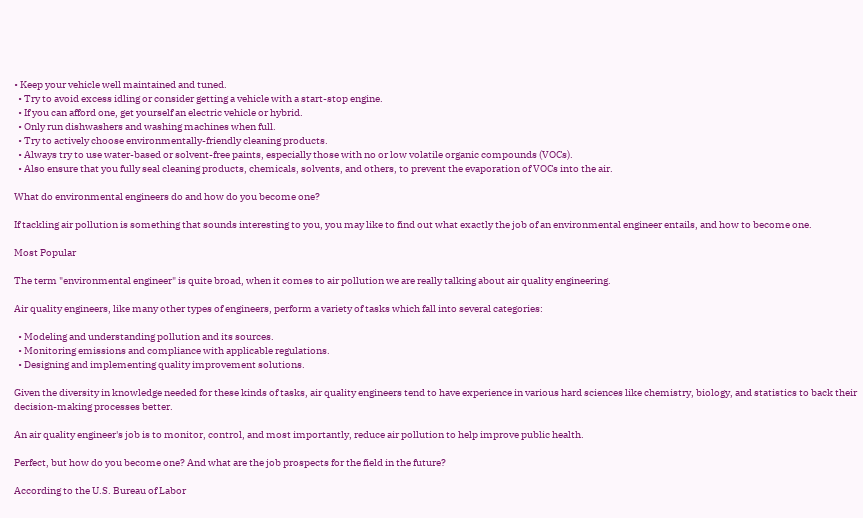• Keep your vehicle well maintained and tuned.
  • Try to avoid excess idling or consider getting a vehicle with a start-stop engine.
  • If you can afford one, get yourself an electric vehicle or hybrid.
  • Only run dishwashers and washing machines when full.
  • Try to actively choose environmentally-friendly cleaning products.
  • Always try to use water-based or solvent-free paints, especially those with no or low volatile organic compounds (VOCs).
  • Also ensure that you fully seal cleaning products, chemicals, solvents, and others, to prevent the evaporation of VOCs into the air.

What do environmental engineers do and how do you become one?

If tackling air pollution is something that sounds interesting to you, you may like to find out what exactly the job of an environmental engineer entails, and how to become one.

Most Popular

The term "environmental engineer" is quite broad, when it comes to air pollution we are really talking about air quality engineering.

Air quality engineers, like many other types of engineers, perform a variety of tasks which fall into several categories:

  • Modeling and understanding pollution and its sources.
  • Monitoring emissions and compliance with applicable regulations.
  • Designing and implementing quality improvement solutions.

Given the diversity in knowledge needed for these kinds of tasks, air quality engineers tend to have experience in various hard sciences like chemistry, biology, and statistics to back their decision-making processes better.

An air quality engineer's job is to monitor, control, and most importantly, reduce air pollution to help improve public health.

Perfect, but how do you become one? And what are the job prospects for the field in the future?

According to the U.S. Bureau of Labor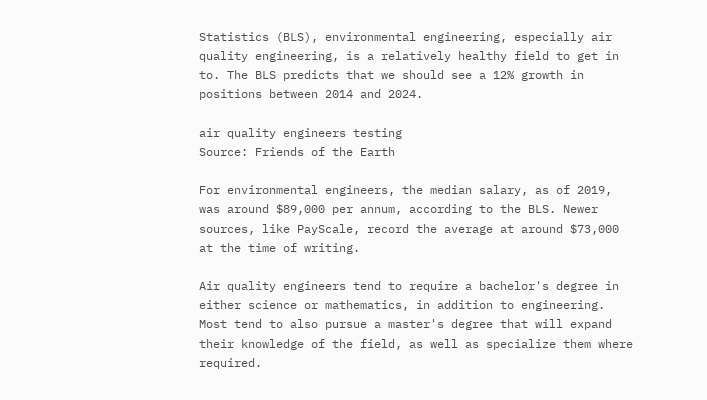Statistics (BLS), environmental engineering, especially air quality engineering, is a relatively healthy field to get in to. The BLS predicts that we should see a 12% growth in positions between 2014 and 2024.

air quality engineers testing
Source: Friends of the Earth

For environmental engineers, the median salary, as of 2019, was around $89,000 per annum, according to the BLS. Newer sources, like PayScale, record the average at around $73,000 at the time of writing.

Air quality engineers tend to require a bachelor's degree in either science or mathematics, in addition to engineering. Most tend to also pursue a master's degree that will expand their knowledge of the field, as well as specialize them where required.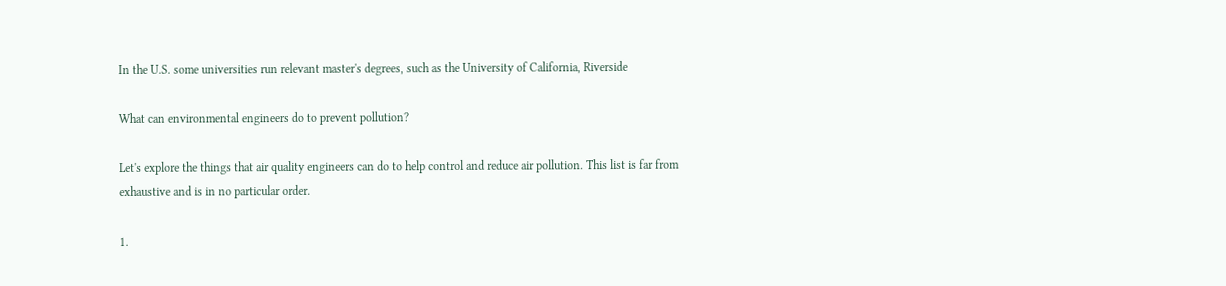In the U.S. some universities run relevant master's degrees, such as the University of California, Riverside

What can environmental engineers do to prevent pollution?

Let's explore the things that air quality engineers can do to help control and reduce air pollution. This list is far from exhaustive and is in no particular order.

1.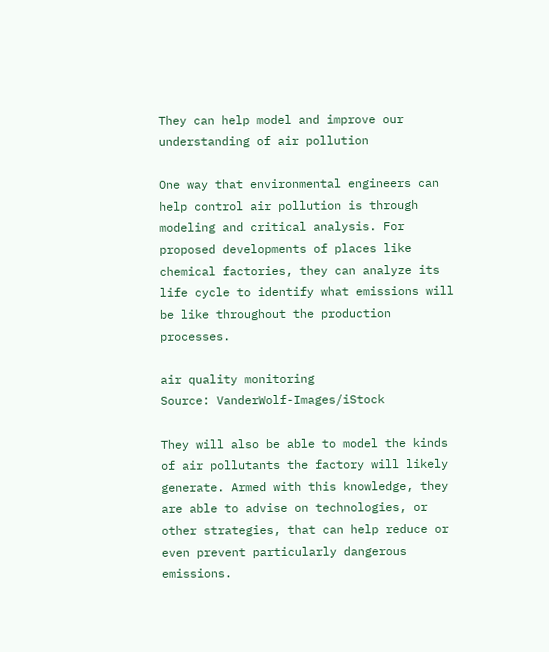They can help model and improve our understanding of air pollution

One way that environmental engineers can help control air pollution is through modeling and critical analysis. For proposed developments of places like chemical factories, they can analyze its life cycle to identify what emissions will be like throughout the production processes.

air quality monitoring
Source: VanderWolf-Images/iStock

They will also be able to model the kinds of air pollutants the factory will likely generate. Armed with this knowledge, they are able to advise on technologies, or other strategies, that can help reduce or even prevent particularly dangerous emissions.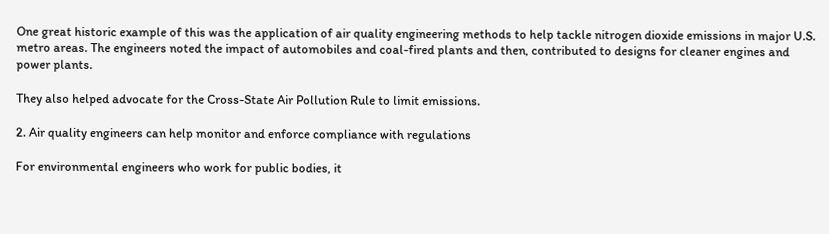One great historic example of this was the application of air quality engineering methods to help tackle nitrogen dioxide emissions in major U.S. metro areas. The engineers noted the impact of automobiles and coal-fired plants and then, contributed to designs for cleaner engines and power plants.

They also helped advocate for the Cross-State Air Pollution Rule to limit emissions.

2. Air quality engineers can help monitor and enforce compliance with regulations

For environmental engineers who work for public bodies, it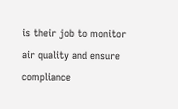is their job to monitor air quality and ensure compliance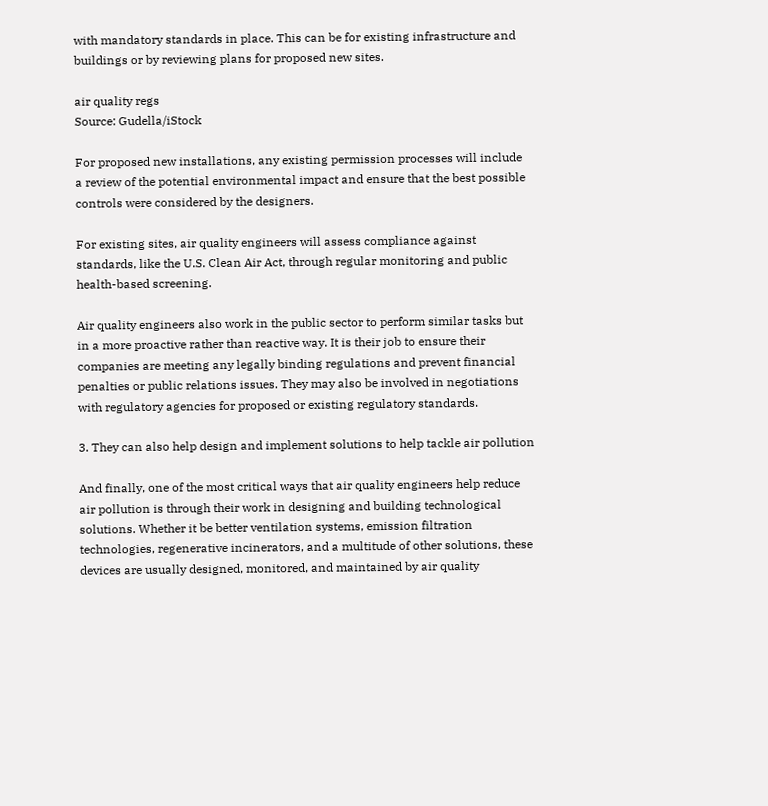with mandatory standards in place. This can be for existing infrastructure and buildings or by reviewing plans for proposed new sites.

air quality regs
Source: Gudella/iStock

For proposed new installations, any existing permission processes will include a review of the potential environmental impact and ensure that the best possible controls were considered by the designers.

For existing sites, air quality engineers will assess compliance against standards, like the U.S. Clean Air Act, through regular monitoring and public health-based screening.

Air quality engineers also work in the public sector to perform similar tasks but in a more proactive rather than reactive way. It is their job to ensure their companies are meeting any legally binding regulations and prevent financial penalties or public relations issues. They may also be involved in negotiations with regulatory agencies for proposed or existing regulatory standards.

3. They can also help design and implement solutions to help tackle air pollution

And finally, one of the most critical ways that air quality engineers help reduce air pollution is through their work in designing and building technological solutions. Whether it be better ventilation systems, emission filtration technologies, regenerative incinerators, and a multitude of other solutions, these devices are usually designed, monitored, and maintained by air quality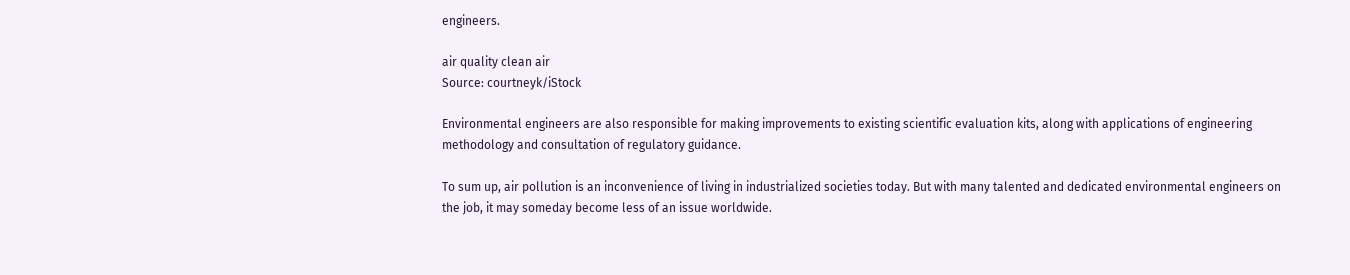engineers.

air quality clean air
Source: courtneyk/iStock

Environmental engineers are also responsible for making improvements to existing scientific evaluation kits, along with applications of engineering methodology and consultation of regulatory guidance.

To sum up, air pollution is an inconvenience of living in industrialized societies today. But with many talented and dedicated environmental engineers on the job, it may someday become less of an issue worldwide.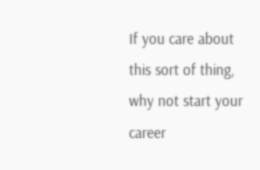If you care about this sort of thing, why not start your career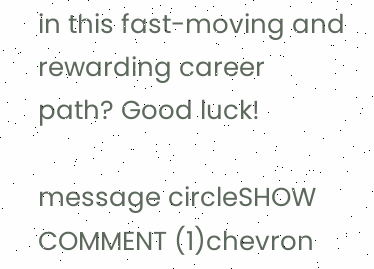in this fast-moving and rewarding career path? Good luck!

message circleSHOW COMMENT (1)chevron